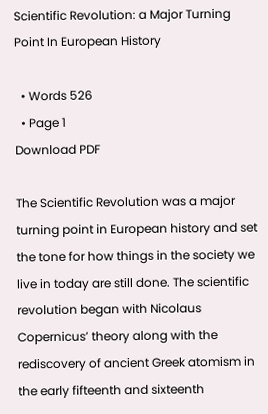Scientific Revolution: a Major Turning Point In European History

  • Words 526
  • Page 1
Download PDF

The Scientific Revolution was a major turning point in European history and set the tone for how things in the society we live in today are still done. The scientific revolution began with Nicolaus Copernicus’ theory along with the rediscovery of ancient Greek atomism in the early fifteenth and sixteenth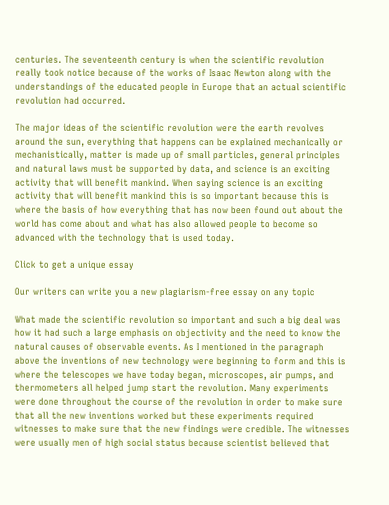centuries. The seventeenth century is when the scientific revolution really took notice because of the works of Isaac Newton along with the understandings of the educated people in Europe that an actual scientific revolution had occurred.

The major ideas of the scientific revolution were the earth revolves around the sun, everything that happens can be explained mechanically or mechanistically, matter is made up of small particles, general principles and natural laws must be supported by data, and science is an exciting activity that will benefit mankind. When saying science is an exciting activity that will benefit mankind this is so important because this is where the basis of how everything that has now been found out about the world has come about and what has also allowed people to become so advanced with the technology that is used today.

Click to get a unique essay

Our writers can write you a new plagiarism-free essay on any topic

What made the scientific revolution so important and such a big deal was how it had such a large emphasis on objectivity and the need to know the natural causes of observable events. As I mentioned in the paragraph above the inventions of new technology were beginning to form and this is where the telescopes we have today began, microscopes, air pumps, and thermometers all helped jump start the revolution. Many experiments were done throughout the course of the revolution in order to make sure that all the new inventions worked but these experiments required witnesses to make sure that the new findings were credible. The witnesses were usually men of high social status because scientist believed that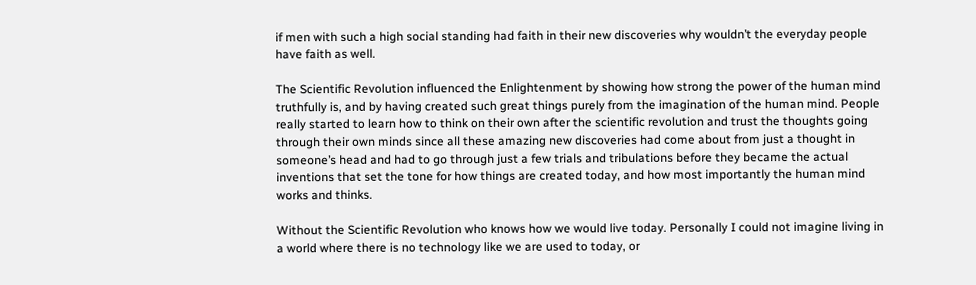if men with such a high social standing had faith in their new discoveries why wouldn’t the everyday people have faith as well.

The Scientific Revolution influenced the Enlightenment by showing how strong the power of the human mind truthfully is, and by having created such great things purely from the imagination of the human mind. People really started to learn how to think on their own after the scientific revolution and trust the thoughts going through their own minds since all these amazing new discoveries had come about from just a thought in someone’s head and had to go through just a few trials and tribulations before they became the actual inventions that set the tone for how things are created today, and how most importantly the human mind works and thinks.

Without the Scientific Revolution who knows how we would live today. Personally I could not imagine living in a world where there is no technology like we are used to today, or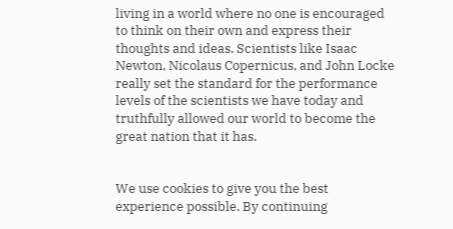living in a world where no one is encouraged to think on their own and express their thoughts and ideas. Scientists like Isaac Newton, Nicolaus Copernicus, and John Locke really set the standard for the performance levels of the scientists we have today and truthfully allowed our world to become the great nation that it has.


We use cookies to give you the best experience possible. By continuing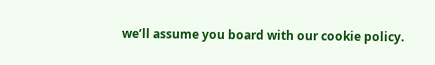we’ll assume you board with our cookie policy.